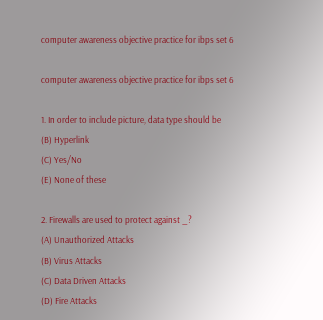computer awareness objective practice for ibps set 6

computer awareness objective practice for ibps set 6

1. In order to include picture, data type should be
(B) Hyperlink
(C) Yes/No
(E) None of these

2. Firewalls are used to protect against _?
(A) Unauthorized Attacks
(B) Virus Attacks
(C) Data Driven Attacks
(D) Fire Attacks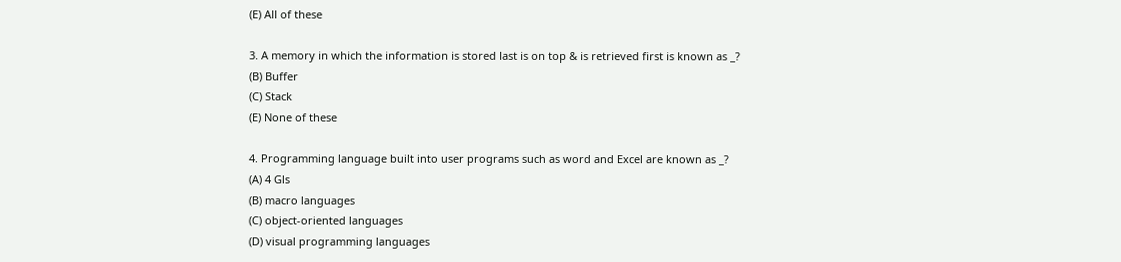(E) All of these

3. A memory in which the information is stored last is on top & is retrieved first is known as _?
(B) Buffer
(C) Stack
(E) None of these

4. Programming language built into user programs such as word and Excel are known as _?
(A) 4 Gls
(B) macro languages
(C) object-oriented languages
(D) visual programming languages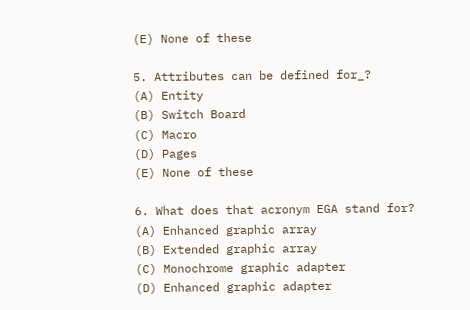(E) None of these

5. Attributes can be defined for_?
(A) Entity
(B) Switch Board
(C) Macro
(D) Pages
(E) None of these

6. What does that acronym EGA stand for?
(A) Enhanced graphic array
(B) Extended graphic array
(C) Monochrome graphic adapter
(D) Enhanced graphic adapter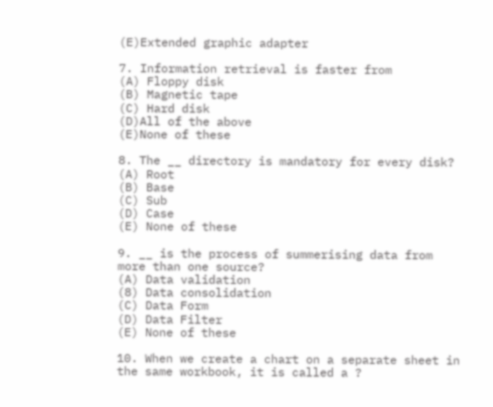(E)Extended graphic adapter

7. Information retrieval is faster from
(A) Floppy disk
(B) Magnetic tape
(C) Hard disk
(D)All of the above
(E)None of these

8. The __ directory is mandatory for every disk?
(A) Root
(B) Base
(C) Sub
(D) Case
(E) None of these

9. __ is the process of summerising data from more than one source?
(A) Data validation
(8) Data consolidation
(C) Data Form
(D) Data Filter
(E) None of these

10. When we create a chart on a separate sheet in the same workbook, it is called a ?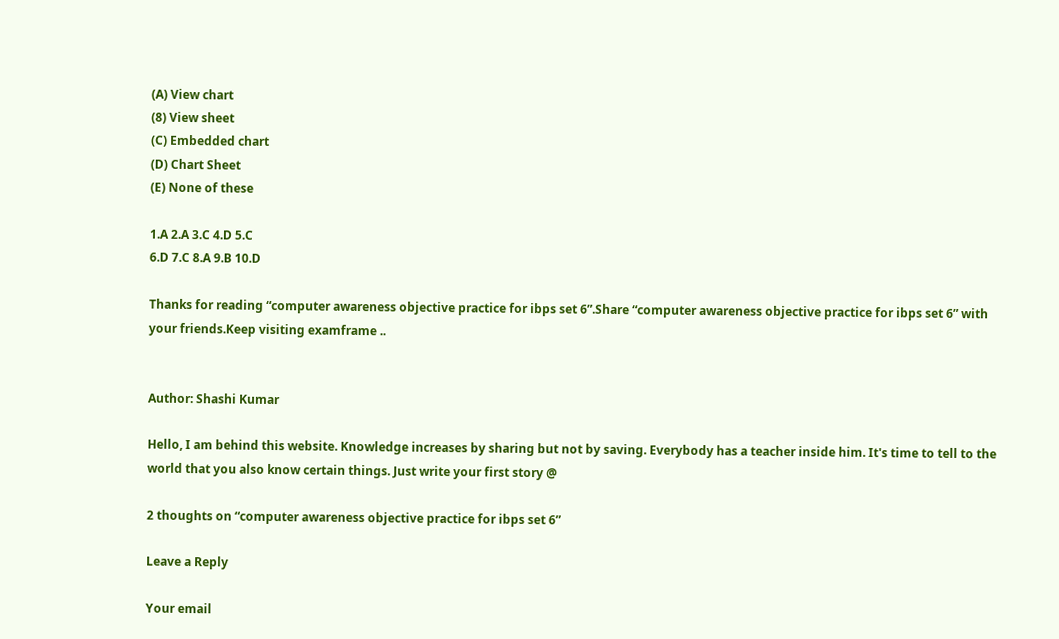(A) View chart
(8) View sheet
(C) Embedded chart
(D) Chart Sheet
(E) None of these

1.A 2.A 3.C 4.D 5.C
6.D 7.C 8.A 9.B 10.D

Thanks for reading “computer awareness objective practice for ibps set 6”.Share “computer awareness objective practice for ibps set 6” with your friends.Keep visiting examframe ..


Author: Shashi Kumar

Hello, I am behind this website. Knowledge increases by sharing but not by saving. Everybody has a teacher inside him. It's time to tell to the world that you also know certain things. Just write your first story @

2 thoughts on “computer awareness objective practice for ibps set 6”

Leave a Reply

Your email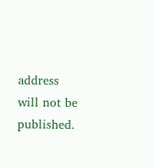address will not be published.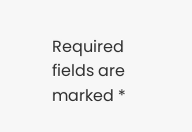Required fields are marked *